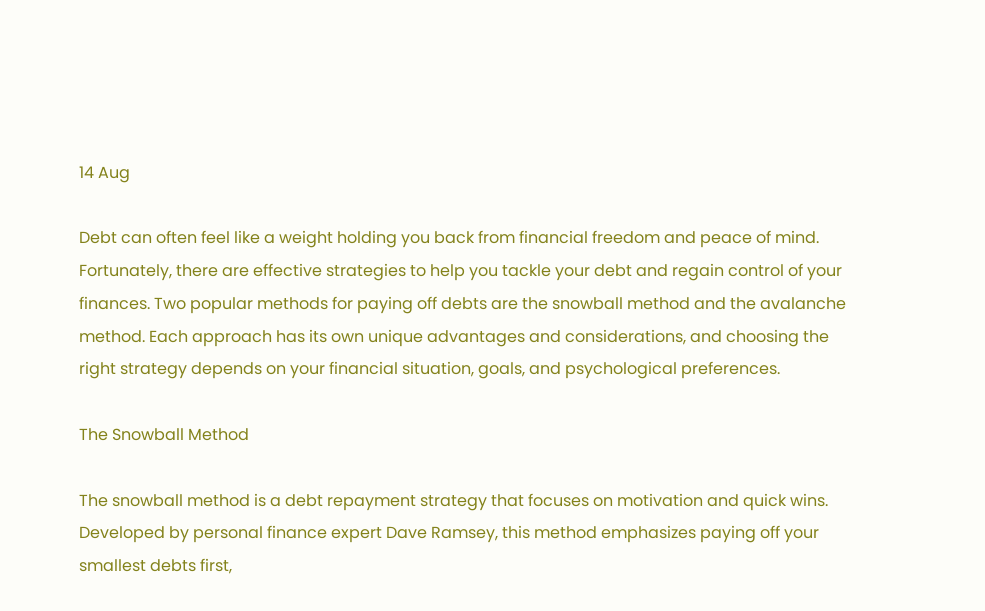14 Aug

Debt can often feel like a weight holding you back from financial freedom and peace of mind. Fortunately, there are effective strategies to help you tackle your debt and regain control of your finances. Two popular methods for paying off debts are the snowball method and the avalanche method. Each approach has its own unique advantages and considerations, and choosing the right strategy depends on your financial situation, goals, and psychological preferences.

The Snowball Method

The snowball method is a debt repayment strategy that focuses on motivation and quick wins. Developed by personal finance expert Dave Ramsey, this method emphasizes paying off your smallest debts first,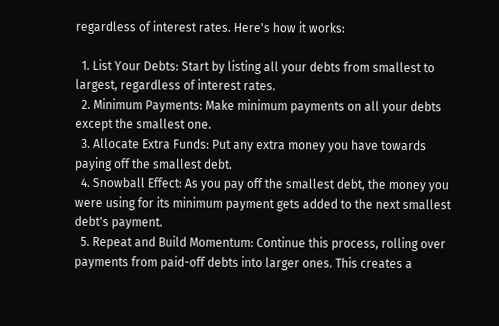regardless of interest rates. Here's how it works:

  1. List Your Debts: Start by listing all your debts from smallest to largest, regardless of interest rates.
  2. Minimum Payments: Make minimum payments on all your debts except the smallest one.
  3. Allocate Extra Funds: Put any extra money you have towards paying off the smallest debt.
  4. Snowball Effect: As you pay off the smallest debt, the money you were using for its minimum payment gets added to the next smallest debt's payment.
  5. Repeat and Build Momentum: Continue this process, rolling over payments from paid-off debts into larger ones. This creates a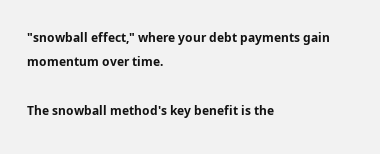"snowball effect," where your debt payments gain momentum over time.

The snowball method's key benefit is the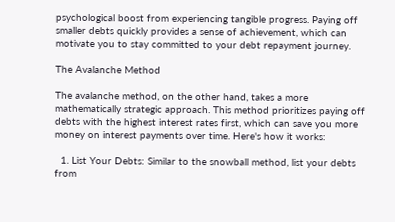psychological boost from experiencing tangible progress. Paying off smaller debts quickly provides a sense of achievement, which can motivate you to stay committed to your debt repayment journey.

The Avalanche Method

The avalanche method, on the other hand, takes a more mathematically strategic approach. This method prioritizes paying off debts with the highest interest rates first, which can save you more money on interest payments over time. Here's how it works:

  1. List Your Debts: Similar to the snowball method, list your debts from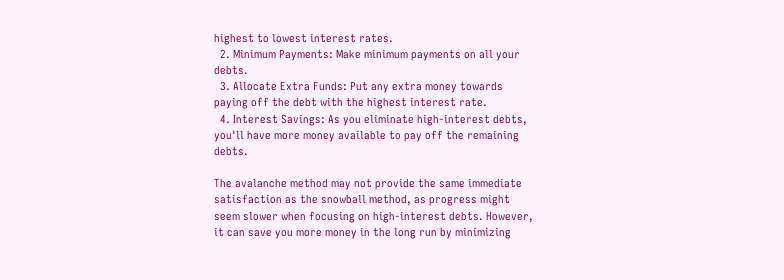highest to lowest interest rates.
  2. Minimum Payments: Make minimum payments on all your debts.
  3. Allocate Extra Funds: Put any extra money towards paying off the debt with the highest interest rate.
  4. Interest Savings: As you eliminate high-interest debts, you'll have more money available to pay off the remaining debts.

The avalanche method may not provide the same immediate satisfaction as the snowball method, as progress might seem slower when focusing on high-interest debts. However, it can save you more money in the long run by minimizing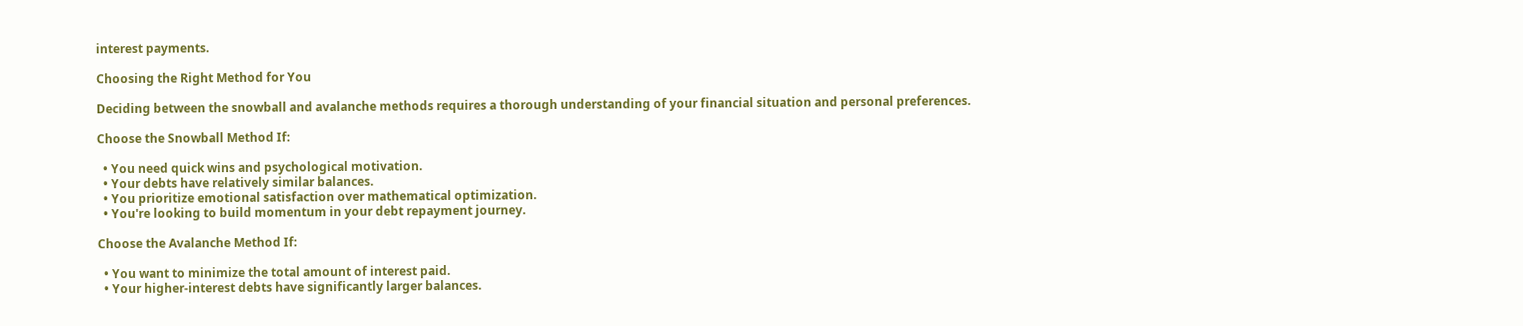interest payments.

Choosing the Right Method for You

Deciding between the snowball and avalanche methods requires a thorough understanding of your financial situation and personal preferences.

Choose the Snowball Method If:

  • You need quick wins and psychological motivation.
  • Your debts have relatively similar balances.
  • You prioritize emotional satisfaction over mathematical optimization.
  • You're looking to build momentum in your debt repayment journey.

Choose the Avalanche Method If:

  • You want to minimize the total amount of interest paid.
  • Your higher-interest debts have significantly larger balances.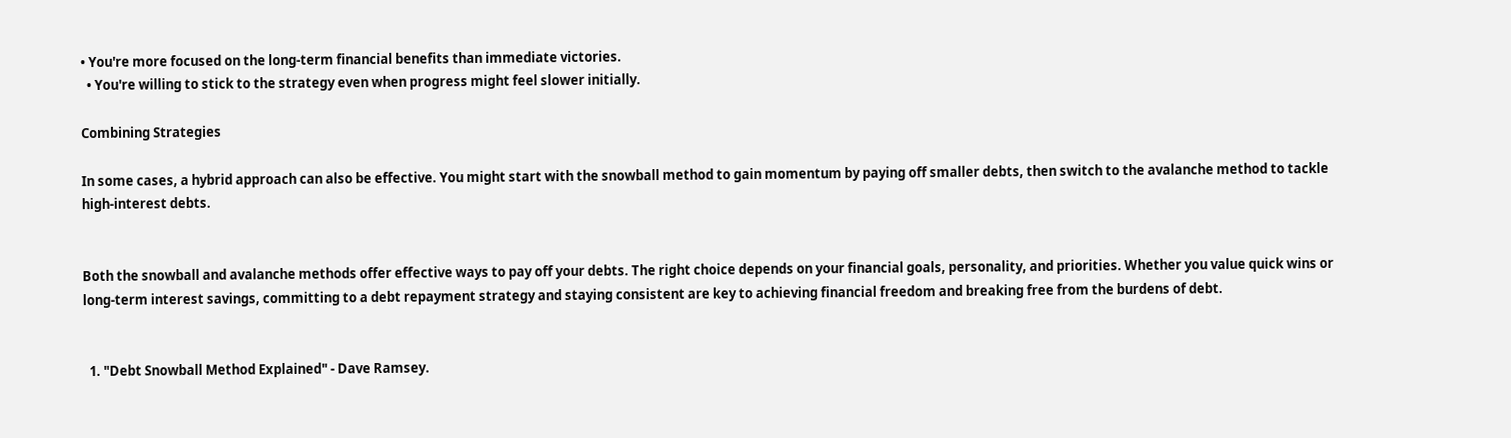• You're more focused on the long-term financial benefits than immediate victories.
  • You're willing to stick to the strategy even when progress might feel slower initially.

Combining Strategies

In some cases, a hybrid approach can also be effective. You might start with the snowball method to gain momentum by paying off smaller debts, then switch to the avalanche method to tackle high-interest debts.


Both the snowball and avalanche methods offer effective ways to pay off your debts. The right choice depends on your financial goals, personality, and priorities. Whether you value quick wins or long-term interest savings, committing to a debt repayment strategy and staying consistent are key to achieving financial freedom and breaking free from the burdens of debt.


  1. "Debt Snowball Method Explained" - Dave Ramsey.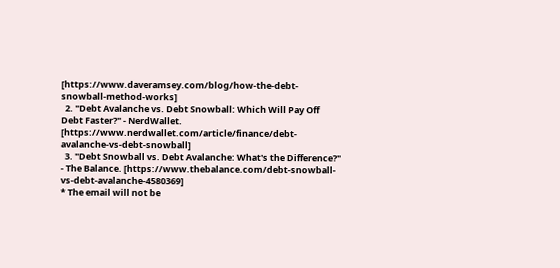[https://www.daveramsey.com/blog/how-the-debt-snowball-method-works]
  2. "Debt Avalanche vs. Debt Snowball: Which Will Pay Off Debt Faster?" - NerdWallet. [https://www.nerdwallet.com/article/finance/debt-avalanche-vs-debt-snowball]
  3. "Debt Snowball vs. Debt Avalanche: What's the Difference?" - The Balance. [https://www.thebalance.com/debt-snowball-vs-debt-avalanche-4580369]
* The email will not be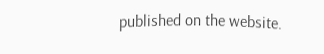published on the website.